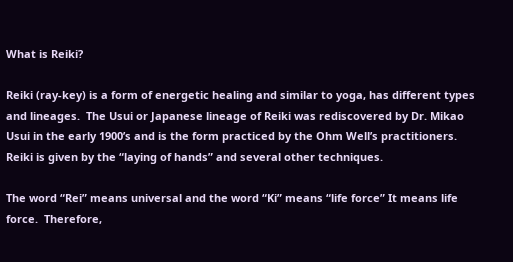What is Reiki?

Reiki (ray-key) is a form of energetic healing and similar to yoga, has different types and lineages.  The Usui or Japanese lineage of Reiki was rediscovered by Dr. Mikao Usui in the early 1900’s and is the form practiced by the Ohm Well’s practitioners.  Reiki is given by the “laying of hands” and several other techniques.

The word “Rei” means universal and the word “Ki” means “life force” It means life force.  Therefore,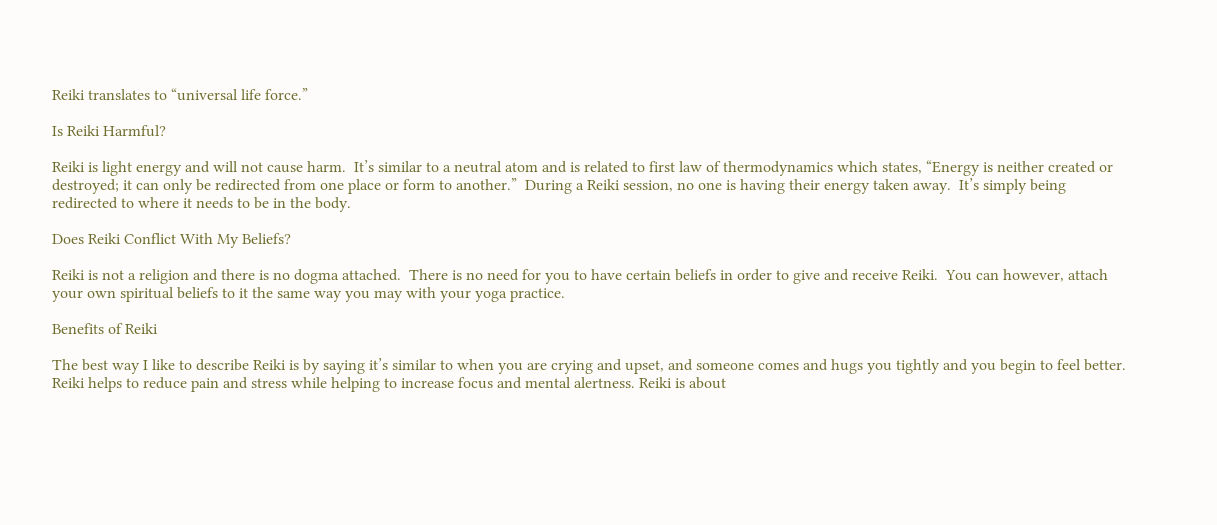Reiki translates to “universal life force.”

Is Reiki Harmful?

Reiki is light energy and will not cause harm.  It’s similar to a neutral atom and is related to first law of thermodynamics which states, “Energy is neither created or destroyed; it can only be redirected from one place or form to another.”  During a Reiki session, no one is having their energy taken away.  It’s simply being redirected to where it needs to be in the body.

Does Reiki Conflict With My Beliefs?

Reiki is not a religion and there is no dogma attached.  There is no need for you to have certain beliefs in order to give and receive Reiki.  You can however, attach your own spiritual beliefs to it the same way you may with your yoga practice.

Benefits of Reiki

The best way I like to describe Reiki is by saying it’s similar to when you are crying and upset, and someone comes and hugs you tightly and you begin to feel better.  Reiki helps to reduce pain and stress while helping to increase focus and mental alertness. Reiki is about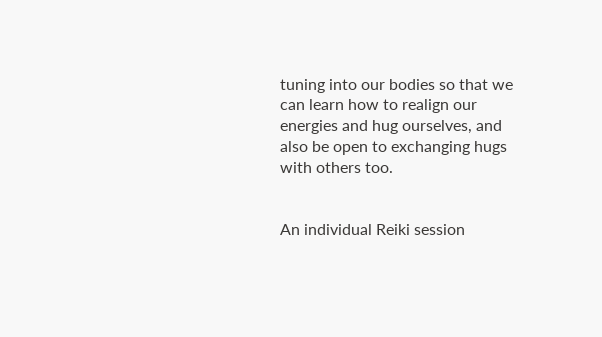tuning into our bodies so that we can learn how to realign our energies and hug ourselves, and also be open to exchanging hugs with others too.


An individual Reiki session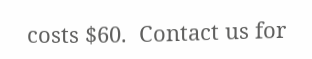costs $60.  Contact us for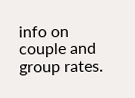info on couple and group rates.